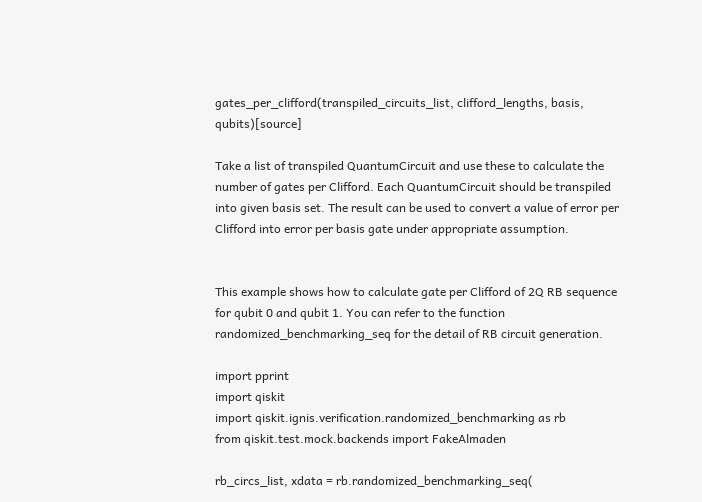gates_per_clifford(transpiled_circuits_list, clifford_lengths, basis, qubits)[source]

Take a list of transpiled QuantumCircuit and use these to calculate the number of gates per Clifford. Each QuantumCircuit should be transpiled into given basis set. The result can be used to convert a value of error per Clifford into error per basis gate under appropriate assumption.


This example shows how to calculate gate per Clifford of 2Q RB sequence for qubit 0 and qubit 1. You can refer to the function randomized_benchmarking_seq for the detail of RB circuit generation.

import pprint
import qiskit
import qiskit.ignis.verification.randomized_benchmarking as rb
from qiskit.test.mock.backends import FakeAlmaden

rb_circs_list, xdata = rb.randomized_benchmarking_seq(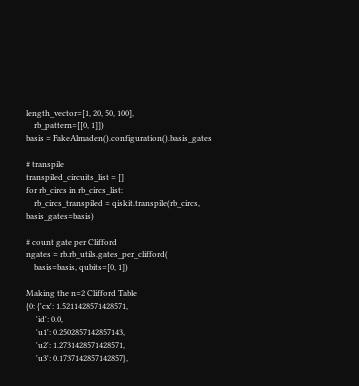length_vector=[1, 20, 50, 100],
    rb_pattern=[[0, 1]])
basis = FakeAlmaden().configuration().basis_gates

# transpile
transpiled_circuits_list = []
for rb_circs in rb_circs_list:
    rb_circs_transpiled = qiskit.transpile(rb_circs, basis_gates=basis)

# count gate per Clifford
ngates = rb.rb_utils.gates_per_clifford(
    basis=basis, qubits=[0, 1])

Making the n=2 Clifford Table
{0: {'cx': 1.5211428571428571,
     'id': 0.0,
     'u1': 0.2502857142857143,
     'u2': 1.2731428571428571,
     'u3': 0.1737142857142857},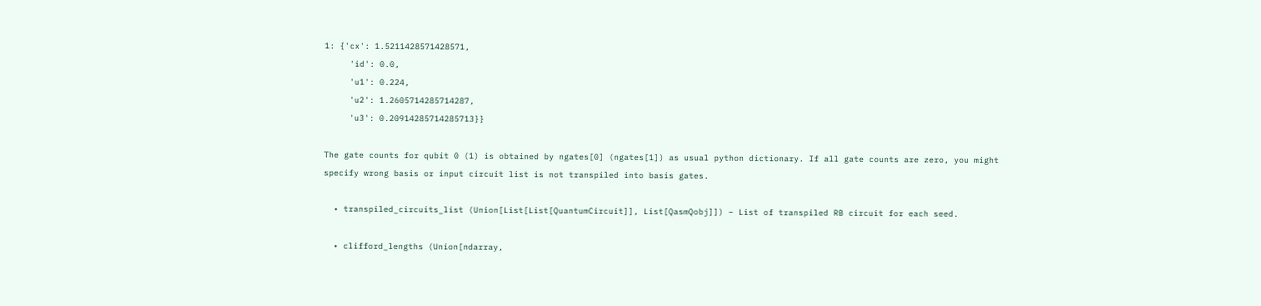1: {'cx': 1.5211428571428571,
     'id': 0.0,
     'u1': 0.224,
     'u2': 1.2605714285714287,
     'u3': 0.20914285714285713}}

The gate counts for qubit 0 (1) is obtained by ngates[0] (ngates[1]) as usual python dictionary. If all gate counts are zero, you might specify wrong basis or input circuit list is not transpiled into basis gates.

  • transpiled_circuits_list (Union[List[List[QuantumCircuit]], List[QasmQobj]]) – List of transpiled RB circuit for each seed.

  • clifford_lengths (Union[ndarray,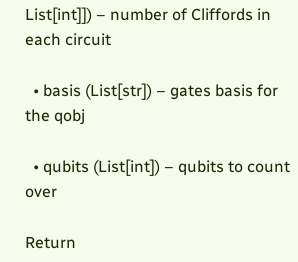List[int]]) – number of Cliffords in each circuit

  • basis (List[str]) – gates basis for the qobj

  • qubits (List[int]) – qubits to count over

Return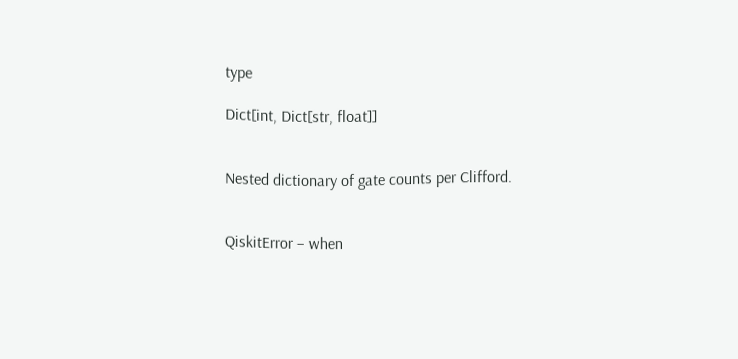type

Dict[int, Dict[str, float]]


Nested dictionary of gate counts per Clifford.


QiskitError – when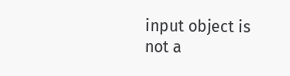input object is not a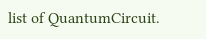list of QuantumCircuit.